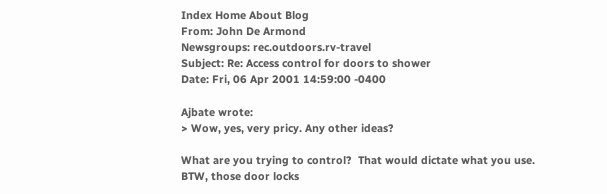Index Home About Blog
From: John De Armond
Newsgroups: rec.outdoors.rv-travel
Subject: Re: Access control for doors to shower
Date: Fri, 06 Apr 2001 14:59:00 -0400

Ajbate wrote:
> Wow, yes, very pricy. Any other ideas?

What are you trying to control?  That would dictate what you use.
BTW, those door locks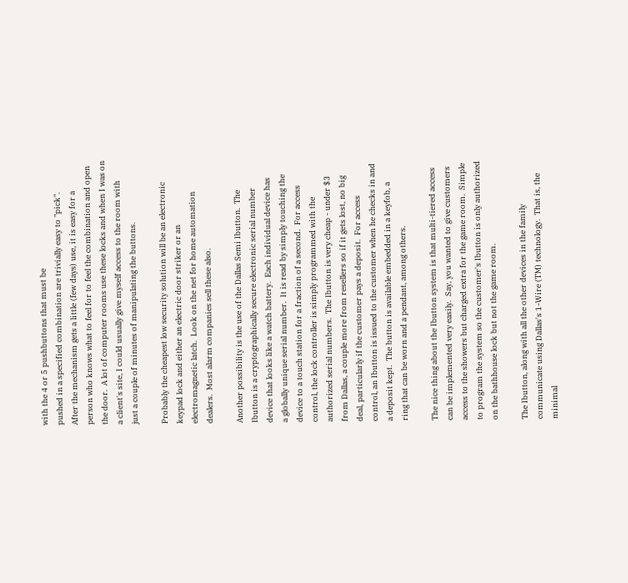with the 4 or 5 pushbuttons that must be
pushed in a specified combination are trivially easy to "pick".
After the mechanism gets a little (few days) use, it is easy for a
person who knows what to feel for to feel the combination and open
the door.  A lot of computer rooms use these locks and when I was on
a client's site, I could usually give myself access to the room with
just a couple of minutes of manipulating the buttons.

Probably the cheapest low security solution will be an electronic
keypad lock and either an electric door striker or an
electromagnetic latch.  Look on the net for home automation
dealers.  Most alarm companies sell these also.

Another possibility is the use of the Dallas Semi Ibutton.  The
Ibutton is a cryptographically secure electronic serial number
device that looks like a watch battery.  Each individual device has
a globally unique serial number.  It is read by simply touching the
device to a touch station for a fraction of a second.  For access
control, the lock controller is simply programmed with the
authorized serial numbers.  The Ibutton is very cheap - under $3
from Dallas, a couple more from resellers so if it gets lost, no big
deal, particularly if the customer pays a deposit.  For access
control, an Ibutton is issued to the customer when he checks in and
a deposit kept.  The button is available embedded in a keyfob, a
ring that can be worn and a pendant, among others.

The nice thing about the Ibutton system is that multi-tiered access
can be implemented very easily.  Say, you wanted to give customers
access to the showers but charged extra for the game room.  Simple
to program the system so the customer's Ibutton is only authorized
on the bathhouse lock but not the game room.

The Ibutton, along with all the other devices in the family
communicate using Dallas's 1-Wire (TM) technology.  That is, the
minimal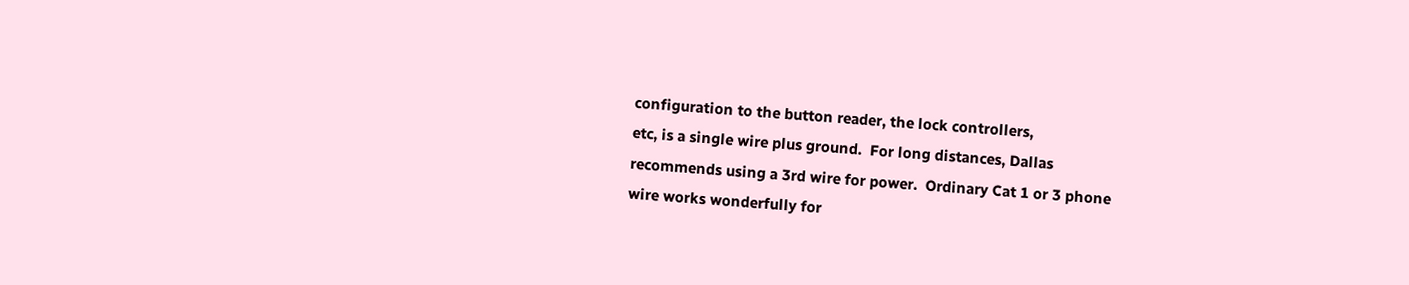configuration to the button reader, the lock controllers,
etc, is a single wire plus ground.  For long distances, Dallas
recommends using a 3rd wire for power.  Ordinary Cat 1 or 3 phone
wire works wonderfully for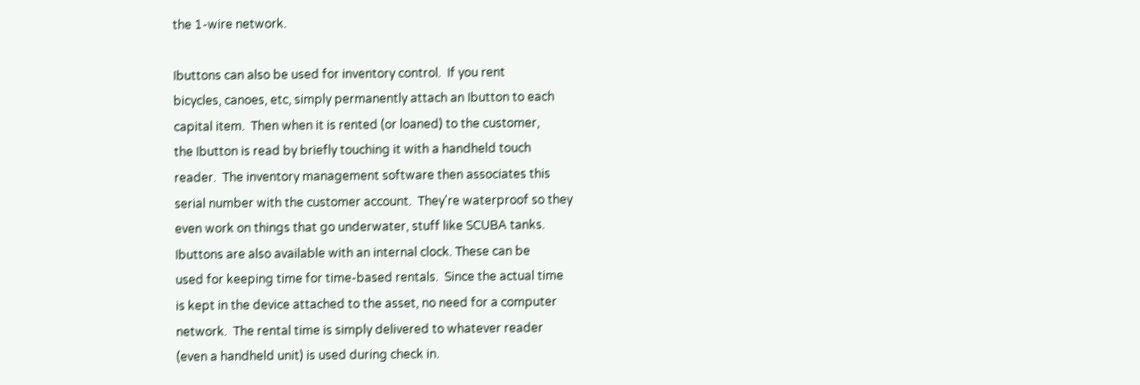the 1-wire network.

Ibuttons can also be used for inventory control.  If you rent
bicycles, canoes, etc, simply permanently attach an Ibutton to each
capital item.  Then when it is rented (or loaned) to the customer,
the Ibutton is read by briefly touching it with a handheld touch
reader.  The inventory management software then associates this
serial number with the customer account.  They're waterproof so they
even work on things that go underwater, stuff like SCUBA tanks.
Ibuttons are also available with an internal clock. These can be
used for keeping time for time-based rentals.  Since the actual time
is kept in the device attached to the asset, no need for a computer
network.  The rental time is simply delivered to whatever reader
(even a handheld unit) is used during check in.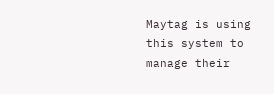Maytag is using this system to manage their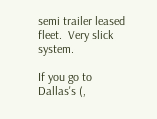semi trailer leased
fleet.  Very slick system.

If you go to Dallas's (,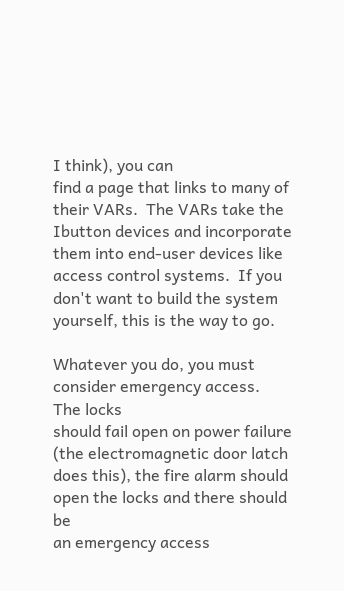I think), you can
find a page that links to many of their VARs.  The VARs take the
Ibutton devices and incorporate them into end-user devices like
access control systems.  If you don't want to build the system
yourself, this is the way to go.

Whatever you do, you must consider emergency access.  The locks
should fail open on power failure (the electromagnetic door latch
does this), the fire alarm should open the locks and there should be
an emergency access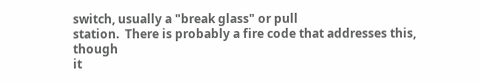switch, usually a "break glass" or pull
station.  There is probably a fire code that addresses this, though
it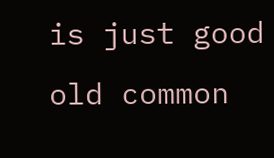is just good old common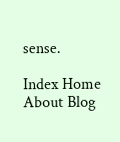sense.

Index Home About Blog